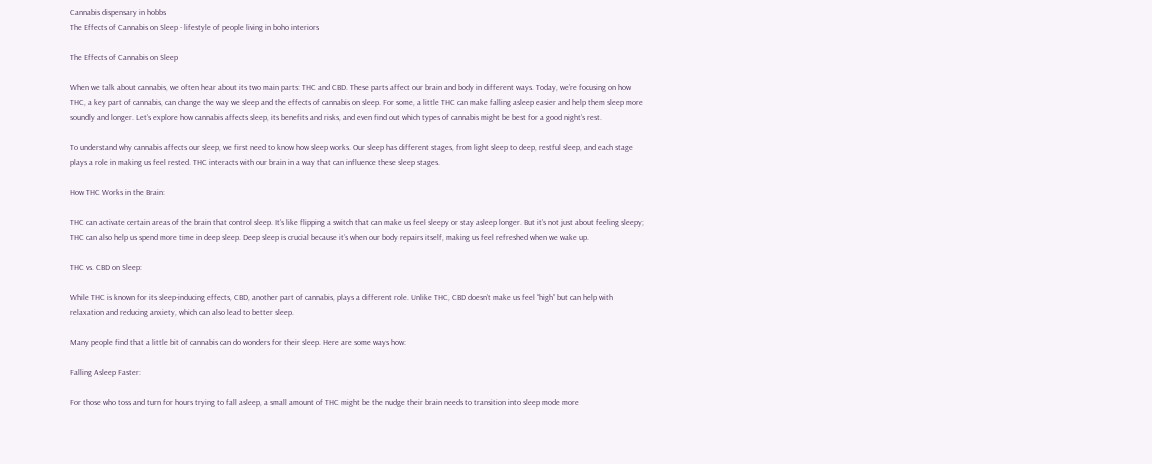Cannabis dispensary in hobbs
The Effects of Cannabis on Sleep - lifestyle of people living in boho interiors

The Effects of Cannabis on Sleep

When we talk about cannabis, we often hear about its two main parts: THC and CBD. These parts affect our brain and body in different ways. Today, we’re focusing on how THC, a key part of cannabis, can change the way we sleep and the effects of cannabis on sleep. For some, a little THC can make falling asleep easier and help them sleep more soundly and longer. Let’s explore how cannabis affects sleep, its benefits and risks, and even find out which types of cannabis might be best for a good night’s rest.

To understand why cannabis affects our sleep, we first need to know how sleep works. Our sleep has different stages, from light sleep to deep, restful sleep, and each stage plays a role in making us feel rested. THC interacts with our brain in a way that can influence these sleep stages.

How THC Works in the Brain:

THC can activate certain areas of the brain that control sleep. It’s like flipping a switch that can make us feel sleepy or stay asleep longer. But it’s not just about feeling sleepy; THC can also help us spend more time in deep sleep. Deep sleep is crucial because it’s when our body repairs itself, making us feel refreshed when we wake up.

THC vs. CBD on Sleep:

While THC is known for its sleep-inducing effects, CBD, another part of cannabis, plays a different role. Unlike THC, CBD doesn’t make us feel “high” but can help with relaxation and reducing anxiety, which can also lead to better sleep.

Many people find that a little bit of cannabis can do wonders for their sleep. Here are some ways how:

Falling Asleep Faster:

For those who toss and turn for hours trying to fall asleep, a small amount of THC might be the nudge their brain needs to transition into sleep mode more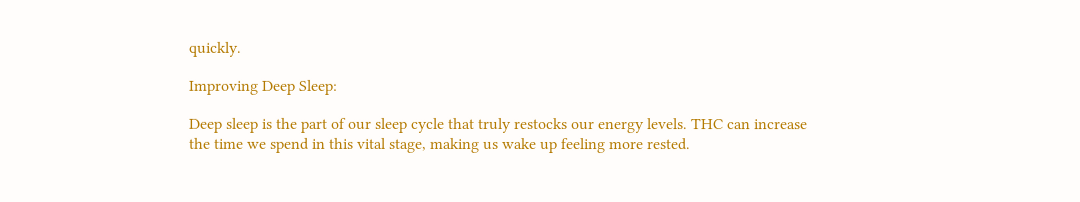quickly.

Improving Deep Sleep:

Deep sleep is the part of our sleep cycle that truly restocks our energy levels. THC can increase the time we spend in this vital stage, making us wake up feeling more rested.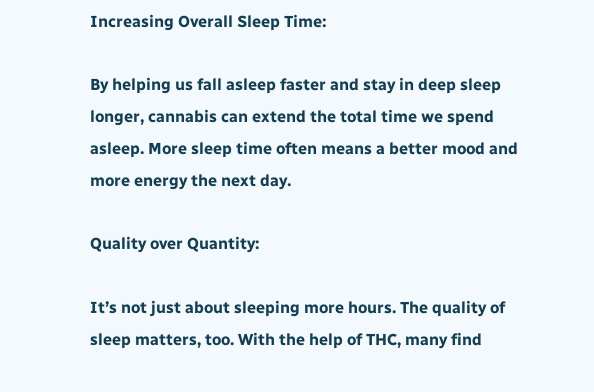Increasing Overall Sleep Time:

By helping us fall asleep faster and stay in deep sleep longer, cannabis can extend the total time we spend asleep. More sleep time often means a better mood and more energy the next day.

Quality over Quantity:

It’s not just about sleeping more hours. The quality of sleep matters, too. With the help of THC, many find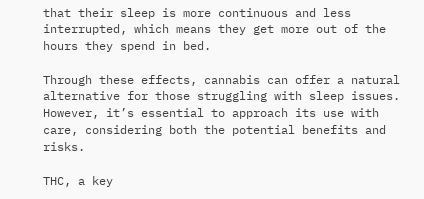that their sleep is more continuous and less interrupted, which means they get more out of the hours they spend in bed.

Through these effects, cannabis can offer a natural alternative for those struggling with sleep issues. However, it’s essential to approach its use with care, considering both the potential benefits and risks.

THC, a key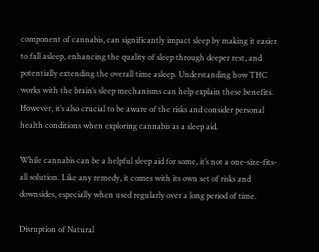component of cannabis, can significantly impact sleep by making it easier to fall asleep, enhancing the quality of sleep through deeper rest, and potentially extending the overall time asleep. Understanding how THC works with the brain’s sleep mechanisms can help explain these benefits. However, it’s also crucial to be aware of the risks and consider personal health conditions when exploring cannabis as a sleep aid.

While cannabis can be a helpful sleep aid for some, it’s not a one-size-fits-all solution. Like any remedy, it comes with its own set of risks and downsides, especially when used regularly over a long period of time.

Disruption of Natural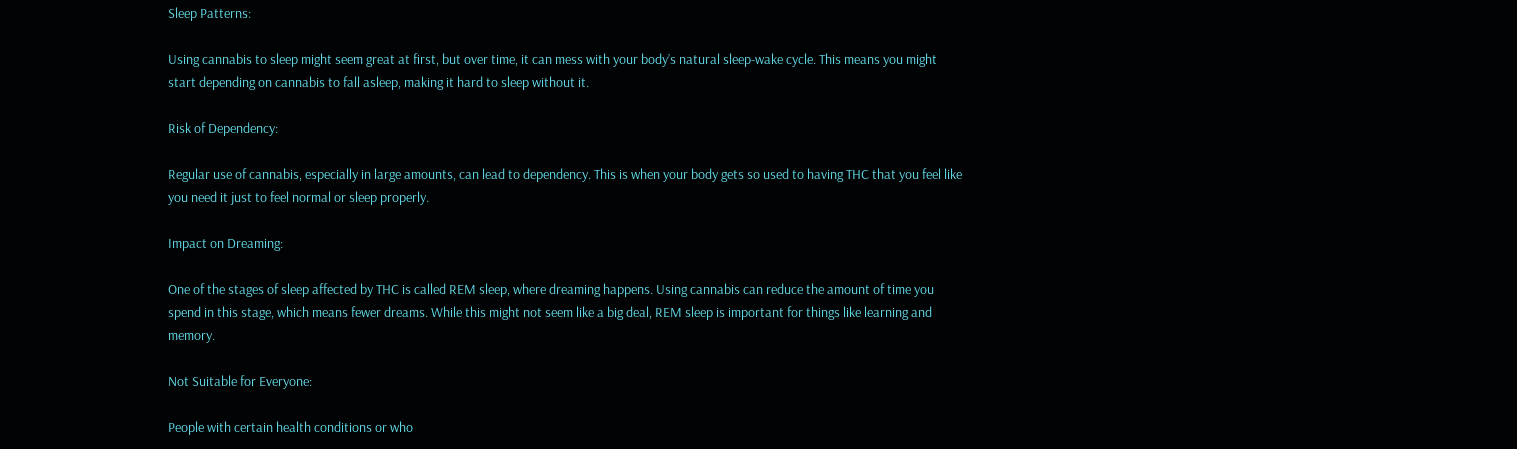Sleep Patterns:

Using cannabis to sleep might seem great at first, but over time, it can mess with your body’s natural sleep-wake cycle. This means you might start depending on cannabis to fall asleep, making it hard to sleep without it.

Risk of Dependency:

Regular use of cannabis, especially in large amounts, can lead to dependency. This is when your body gets so used to having THC that you feel like you need it just to feel normal or sleep properly.

Impact on Dreaming:

One of the stages of sleep affected by THC is called REM sleep, where dreaming happens. Using cannabis can reduce the amount of time you spend in this stage, which means fewer dreams. While this might not seem like a big deal, REM sleep is important for things like learning and memory.

Not Suitable for Everyone:

People with certain health conditions or who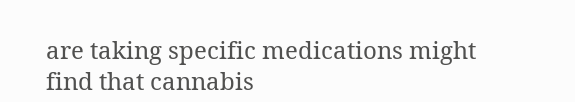are taking specific medications might find that cannabis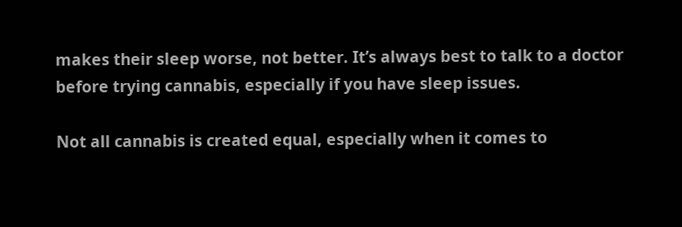makes their sleep worse, not better. It’s always best to talk to a doctor before trying cannabis, especially if you have sleep issues.

Not all cannabis is created equal, especially when it comes to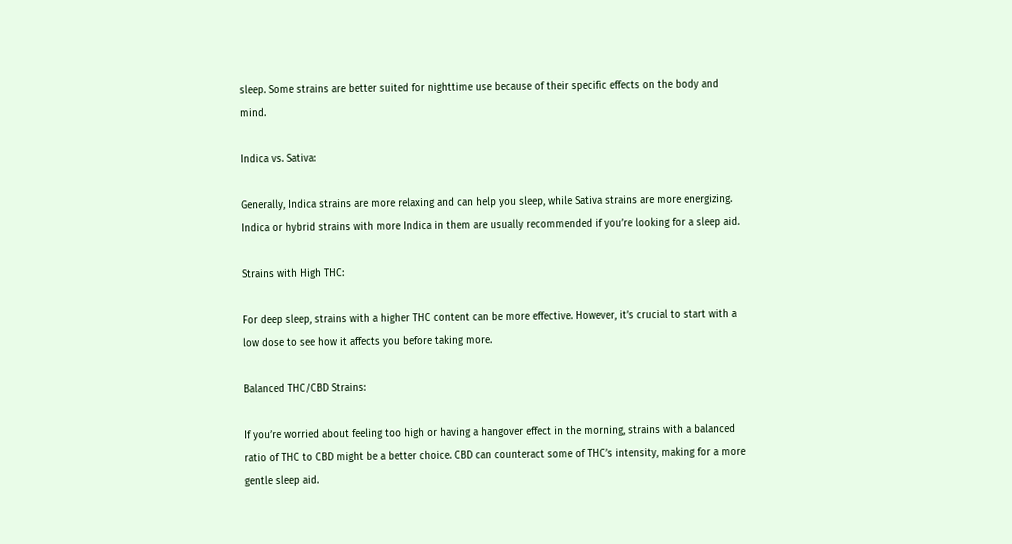sleep. Some strains are better suited for nighttime use because of their specific effects on the body and mind.

Indica vs. Sativa:

Generally, Indica strains are more relaxing and can help you sleep, while Sativa strains are more energizing. Indica or hybrid strains with more Indica in them are usually recommended if you’re looking for a sleep aid.

Strains with High THC:

For deep sleep, strains with a higher THC content can be more effective. However, it’s crucial to start with a low dose to see how it affects you before taking more.

Balanced THC/CBD Strains:

If you’re worried about feeling too high or having a hangover effect in the morning, strains with a balanced ratio of THC to CBD might be a better choice. CBD can counteract some of THC’s intensity, making for a more gentle sleep aid.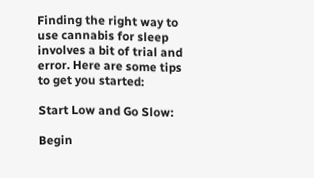Finding the right way to use cannabis for sleep involves a bit of trial and error. Here are some tips to get you started:

Start Low and Go Slow:

Begin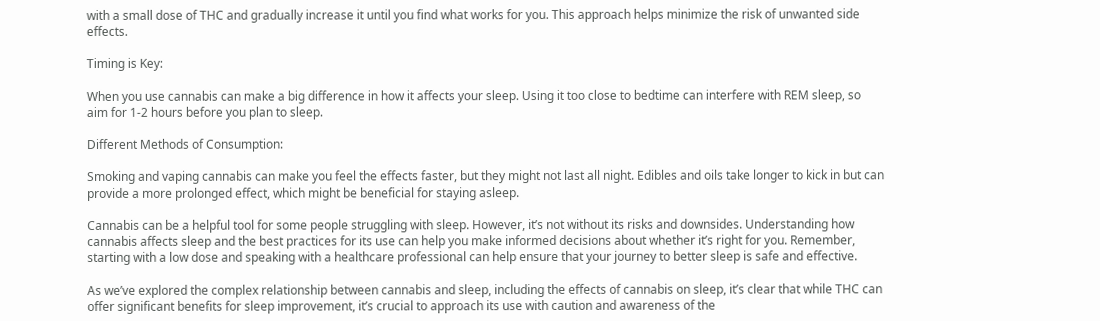with a small dose of THC and gradually increase it until you find what works for you. This approach helps minimize the risk of unwanted side effects.

Timing is Key:

When you use cannabis can make a big difference in how it affects your sleep. Using it too close to bedtime can interfere with REM sleep, so aim for 1-2 hours before you plan to sleep.

Different Methods of Consumption:

Smoking and vaping cannabis can make you feel the effects faster, but they might not last all night. Edibles and oils take longer to kick in but can provide a more prolonged effect, which might be beneficial for staying asleep.

Cannabis can be a helpful tool for some people struggling with sleep. However, it’s not without its risks and downsides. Understanding how cannabis affects sleep and the best practices for its use can help you make informed decisions about whether it’s right for you. Remember, starting with a low dose and speaking with a healthcare professional can help ensure that your journey to better sleep is safe and effective.

As we’ve explored the complex relationship between cannabis and sleep, including the effects of cannabis on sleep, it’s clear that while THC can offer significant benefits for sleep improvement, it’s crucial to approach its use with caution and awareness of the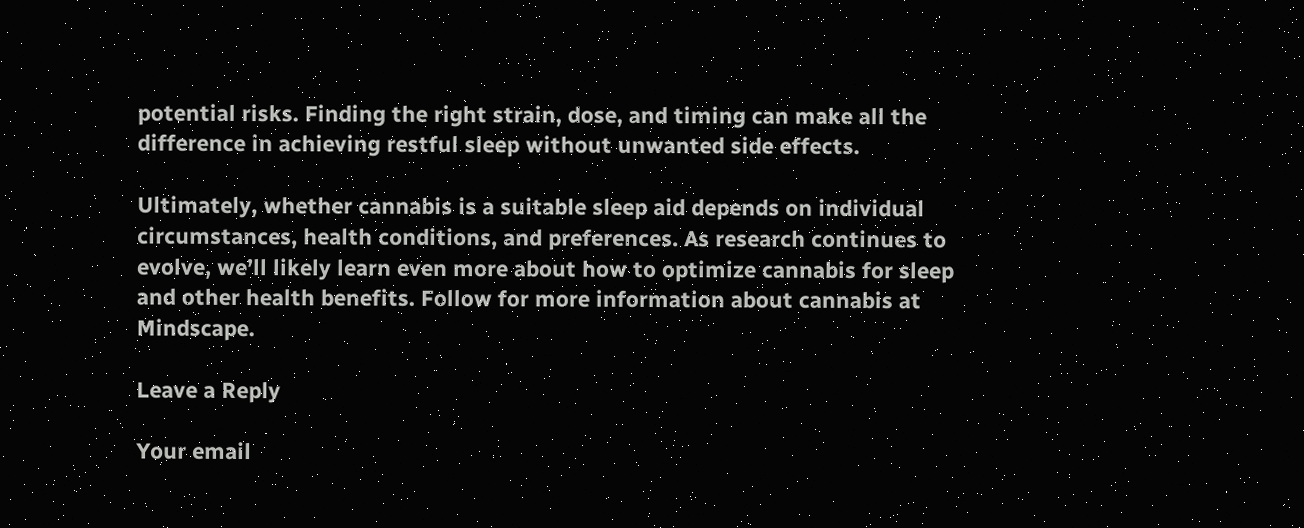potential risks. Finding the right strain, dose, and timing can make all the difference in achieving restful sleep without unwanted side effects.

Ultimately, whether cannabis is a suitable sleep aid depends on individual circumstances, health conditions, and preferences. As research continues to evolve, we’ll likely learn even more about how to optimize cannabis for sleep and other health benefits. Follow for more information about cannabis at Mindscape.

Leave a Reply

Your email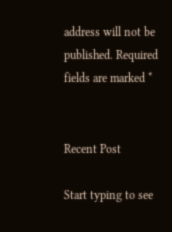address will not be published. Required fields are marked *


Recent Post

Start typing to see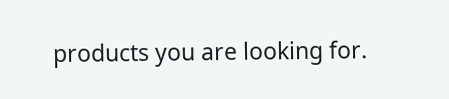products you are looking for.